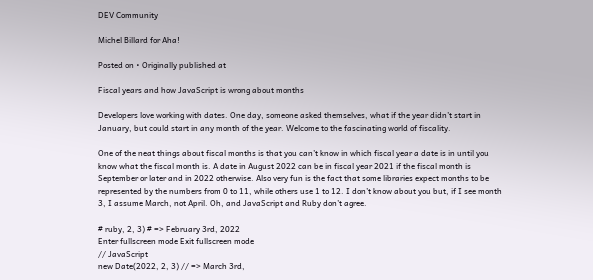DEV Community

Michel Billard for Aha!

Posted on • Originally published at

Fiscal years and how JavaScript is wrong about months

Developers love working with dates. One day, someone asked themselves, what if the year didn’t start in January, but could start in any month of the year. Welcome to the fascinating world of fiscality.

One of the neat things about fiscal months is that you can’t know in which fiscal year a date is in until you know what the fiscal month is. A date in August 2022 can be in fiscal year 2021 if the fiscal month is September or later and in 2022 otherwise. Also very fun is the fact that some libraries expect months to be represented by the numbers from 0 to 11, while others use 1 to 12. I don’t know about you but, if I see month 3, I assume March, not April. Oh, and JavaScript and Ruby don’t agree.

# ruby, 2, 3) # => February 3rd, 2022
Enter fullscreen mode Exit fullscreen mode
// JavaScript
new Date(2022, 2, 3) // => March 3rd,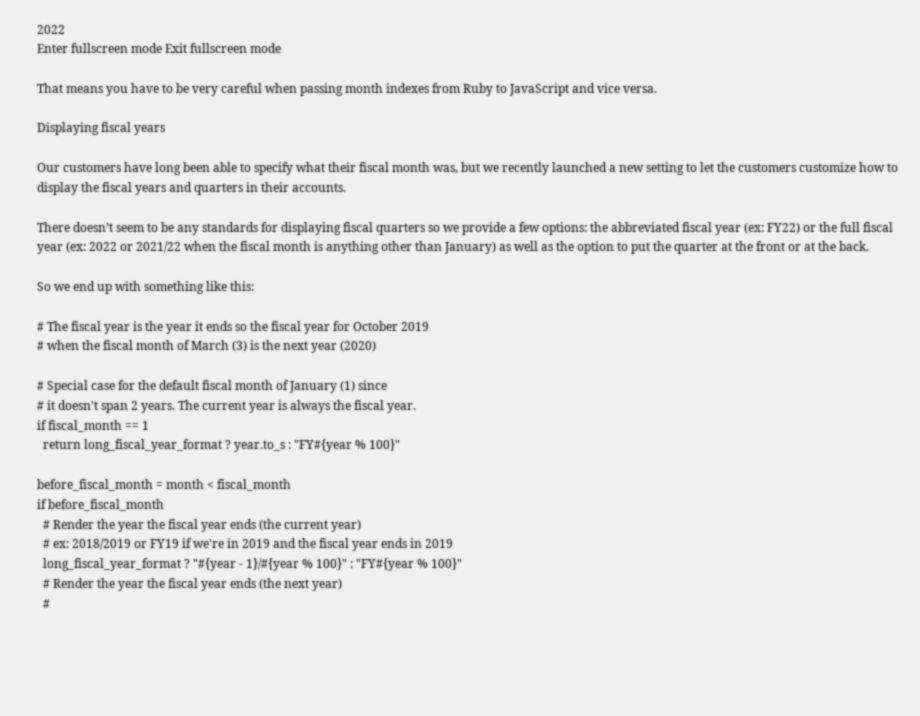2022
Enter fullscreen mode Exit fullscreen mode

That means you have to be very careful when passing month indexes from Ruby to JavaScript and vice versa.

Displaying fiscal years

Our customers have long been able to specify what their fiscal month was, but we recently launched a new setting to let the customers customize how to display the fiscal years and quarters in their accounts.

There doesn’t seem to be any standards for displaying fiscal quarters so we provide a few options: the abbreviated fiscal year (ex: FY22) or the full fiscal year (ex: 2022 or 2021/22 when the fiscal month is anything other than January) as well as the option to put the quarter at the front or at the back.

So we end up with something like this:

# The fiscal year is the year it ends so the fiscal year for October 2019
# when the fiscal month of March (3) is the next year (2020)

# Special case for the default fiscal month of January (1) since
# it doesn't span 2 years. The current year is always the fiscal year.
if fiscal_month == 1
  return long_fiscal_year_format ? year.to_s : "FY#{year % 100}"

before_fiscal_month = month < fiscal_month
if before_fiscal_month
  # Render the year the fiscal year ends (the current year)
  # ex: 2018/2019 or FY19 if we're in 2019 and the fiscal year ends in 2019
  long_fiscal_year_format ? "#{year - 1}/#{year % 100}" : "FY#{year % 100}"
  # Render the year the fiscal year ends (the next year)
  #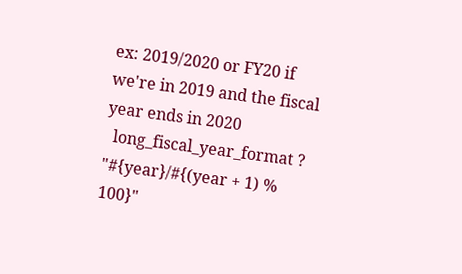ex: 2019/2020 or FY20 if we're in 2019 and the fiscal year ends in 2020
  long_fiscal_year_format ? "#{year}/#{(year + 1) % 100}"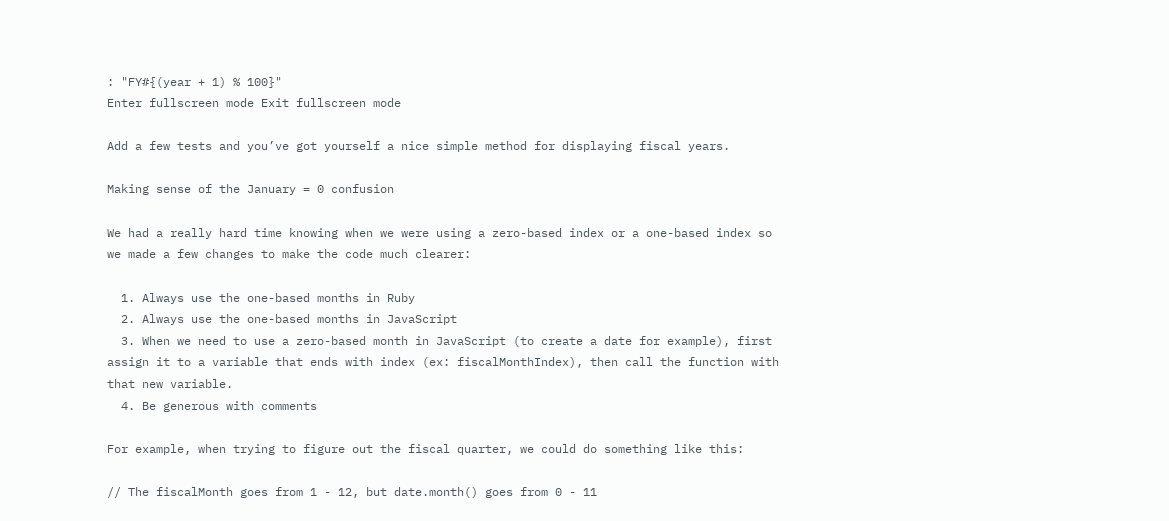: "FY#{(year + 1) % 100}"
Enter fullscreen mode Exit fullscreen mode

Add a few tests and you’ve got yourself a nice simple method for displaying fiscal years.

Making sense of the January = 0 confusion

We had a really hard time knowing when we were using a zero-based index or a one-based index so we made a few changes to make the code much clearer:

  1. Always use the one-based months in Ruby
  2. Always use the one-based months in JavaScript
  3. When we need to use a zero-based month in JavaScript (to create a date for example), first assign it to a variable that ends with index (ex: fiscalMonthIndex), then call the function with that new variable.
  4. Be generous with comments

For example, when trying to figure out the fiscal quarter, we could do something like this:

// The fiscalMonth goes from 1 - 12, but date.month() goes from 0 - 11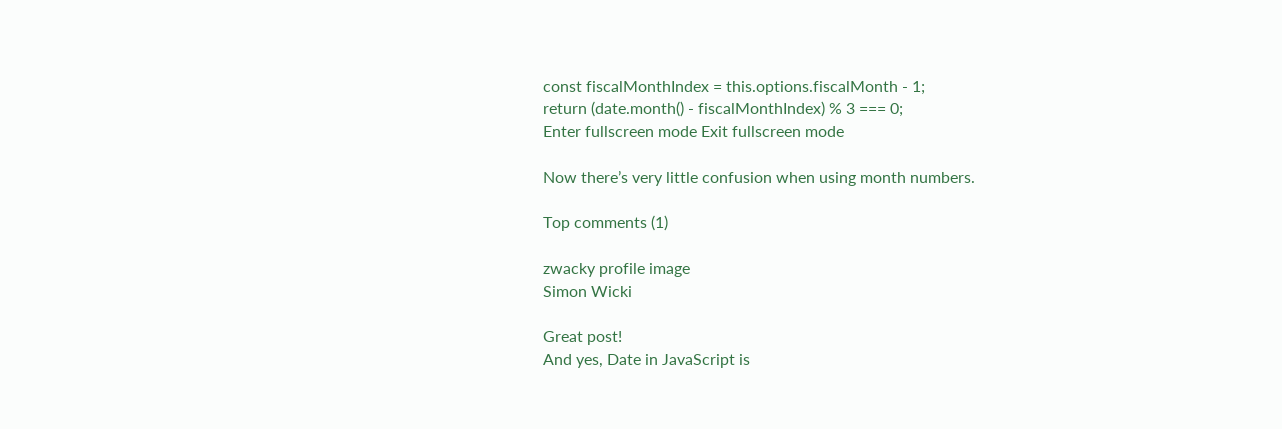const fiscalMonthIndex = this.options.fiscalMonth - 1;
return (date.month() - fiscalMonthIndex) % 3 === 0;
Enter fullscreen mode Exit fullscreen mode

Now there’s very little confusion when using month numbers.

Top comments (1)

zwacky profile image
Simon Wicki

Great post!
And yes, Date in JavaScript is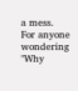a mess.
For anyone wondering "Why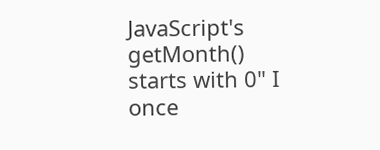JavaScript's getMonth() starts with 0" I once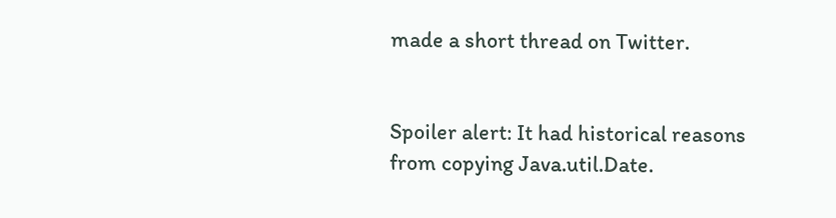made a short thread on Twitter.


Spoiler alert: It had historical reasons from copying Java.util.Date.